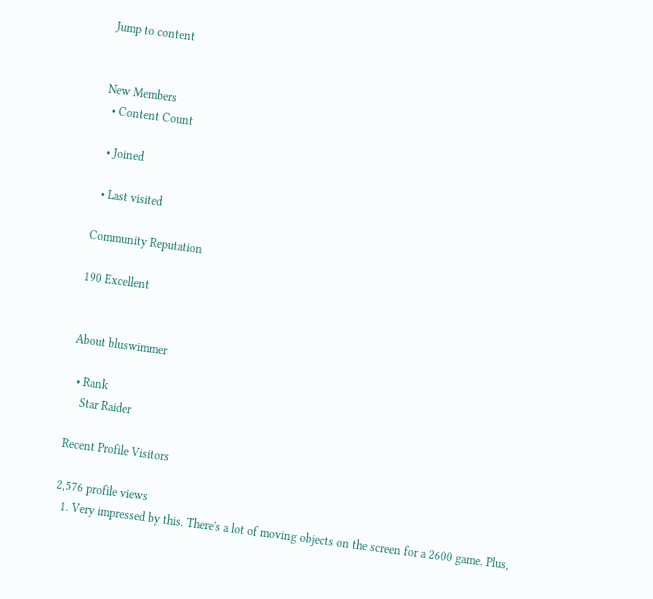Jump to content


New Members
  • Content Count

  • Joined

  • Last visited

Community Reputation

190 Excellent


About bluswimmer

  • Rank
    Star Raider

Recent Profile Visitors

2,576 profile views
  1. Very impressed by this. There's a lot of moving objects on the screen for a 2600 game. Plus,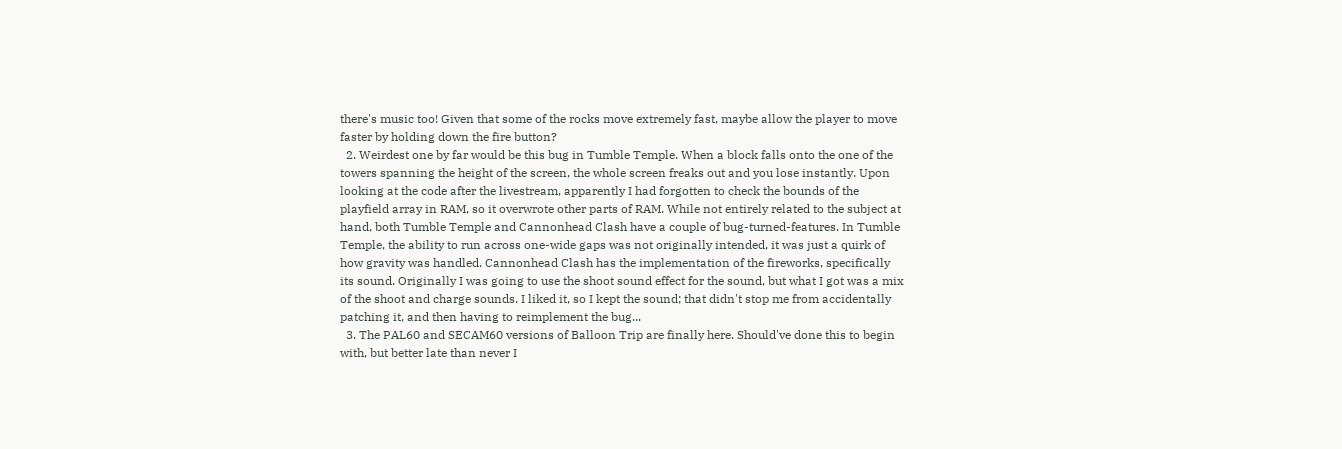there's music too! Given that some of the rocks move extremely fast, maybe allow the player to move faster by holding down the fire button?
  2. Weirdest one by far would be this bug in Tumble Temple. When a block falls onto the one of the towers spanning the height of the screen, the whole screen freaks out and you lose instantly. Upon looking at the code after the livestream, apparently I had forgotten to check the bounds of the playfield array in RAM, so it overwrote other parts of RAM. While not entirely related to the subject at hand, both Tumble Temple and Cannonhead Clash have a couple of bug-turned-features. In Tumble Temple, the ability to run across one-wide gaps was not originally intended, it was just a quirk of how gravity was handled. Cannonhead Clash has the implementation of the fireworks, specifically its sound. Originally I was going to use the shoot sound effect for the sound, but what I got was a mix of the shoot and charge sounds. I liked it, so I kept the sound; that didn't stop me from accidentally patching it, and then having to reimplement the bug...
  3. The PAL60 and SECAM60 versions of Balloon Trip are finally here. Should've done this to begin with, but better late than never I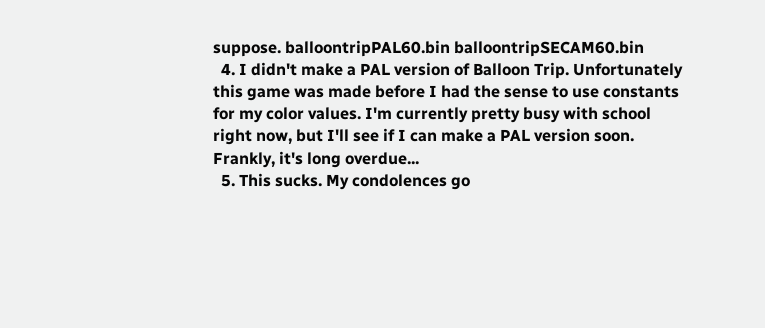suppose. balloontripPAL60.bin balloontripSECAM60.bin
  4. I didn't make a PAL version of Balloon Trip. Unfortunately this game was made before I had the sense to use constants for my color values. I'm currently pretty busy with school right now, but I'll see if I can make a PAL version soon. Frankly, it's long overdue...
  5. This sucks. My condolences go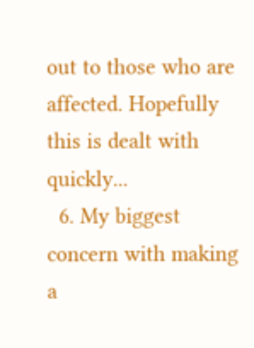out to those who are affected. Hopefully this is dealt with quickly...
  6. My biggest concern with making a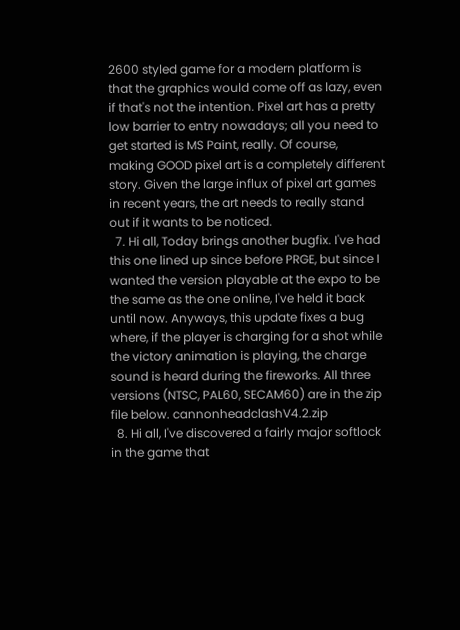2600 styled game for a modern platform is that the graphics would come off as lazy, even if that's not the intention. Pixel art has a pretty low barrier to entry nowadays; all you need to get started is MS Paint, really. Of course, making GOOD pixel art is a completely different story. Given the large influx of pixel art games in recent years, the art needs to really stand out if it wants to be noticed.
  7. Hi all, Today brings another bugfix. I've had this one lined up since before PRGE, but since I wanted the version playable at the expo to be the same as the one online, I've held it back until now. Anyways, this update fixes a bug where, if the player is charging for a shot while the victory animation is playing, the charge sound is heard during the fireworks. All three versions (NTSC, PAL60, SECAM60) are in the zip file below. cannonheadclashV4.2.zip
  8. Hi all, I've discovered a fairly major softlock in the game that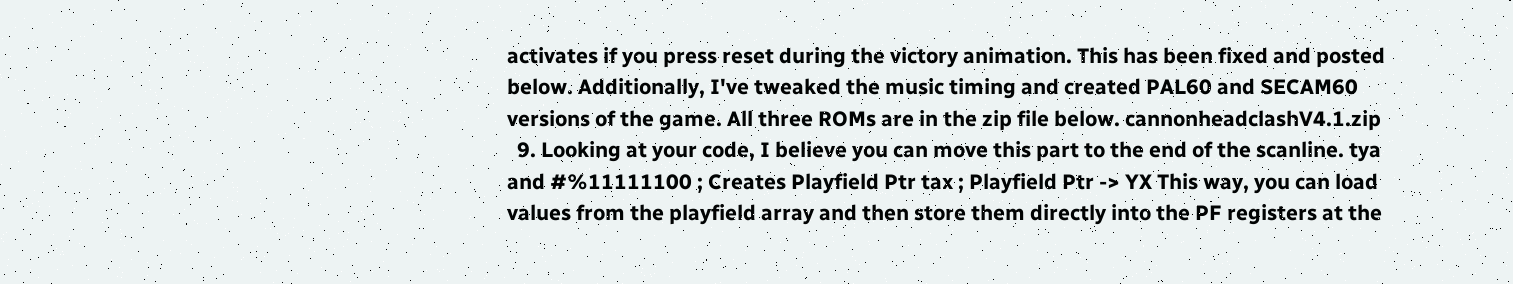activates if you press reset during the victory animation. This has been fixed and posted below. Additionally, I've tweaked the music timing and created PAL60 and SECAM60 versions of the game. All three ROMs are in the zip file below. cannonheadclashV4.1.zip
  9. Looking at your code, I believe you can move this part to the end of the scanline. tya and #%11111100 ; Creates Playfield Ptr tax ; Playfield Ptr -> YX This way, you can load values from the playfield array and then store them directly into the PF registers at the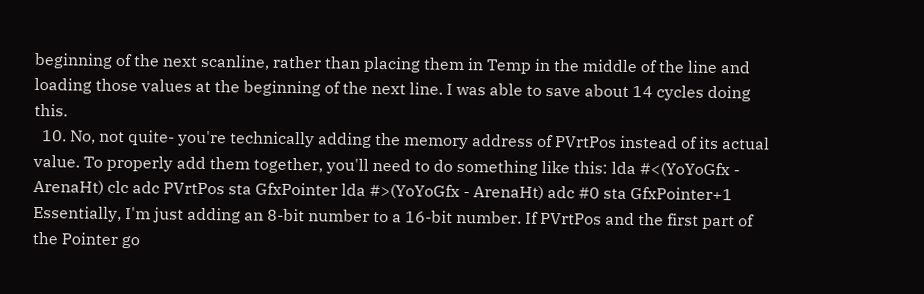beginning of the next scanline, rather than placing them in Temp in the middle of the line and loading those values at the beginning of the next line. I was able to save about 14 cycles doing this.
  10. No, not quite- you're technically adding the memory address of PVrtPos instead of its actual value. To properly add them together, you'll need to do something like this: lda #<(YoYoGfx - ArenaHt) clc adc PVrtPos sta GfxPointer lda #>(YoYoGfx - ArenaHt) adc #0 sta GfxPointer+1 Essentially, I'm just adding an 8-bit number to a 16-bit number. If PVrtPos and the first part of the Pointer go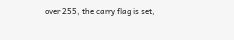over 255, the carry flag is set,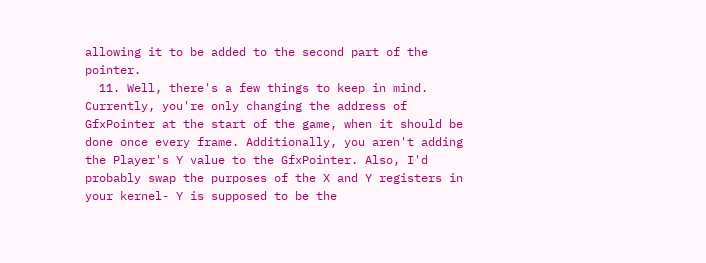allowing it to be added to the second part of the pointer.
  11. Well, there's a few things to keep in mind. Currently, you're only changing the address of GfxPointer at the start of the game, when it should be done once every frame. Additionally, you aren't adding the Player's Y value to the GfxPointer. Also, I'd probably swap the purposes of the X and Y registers in your kernel- Y is supposed to be the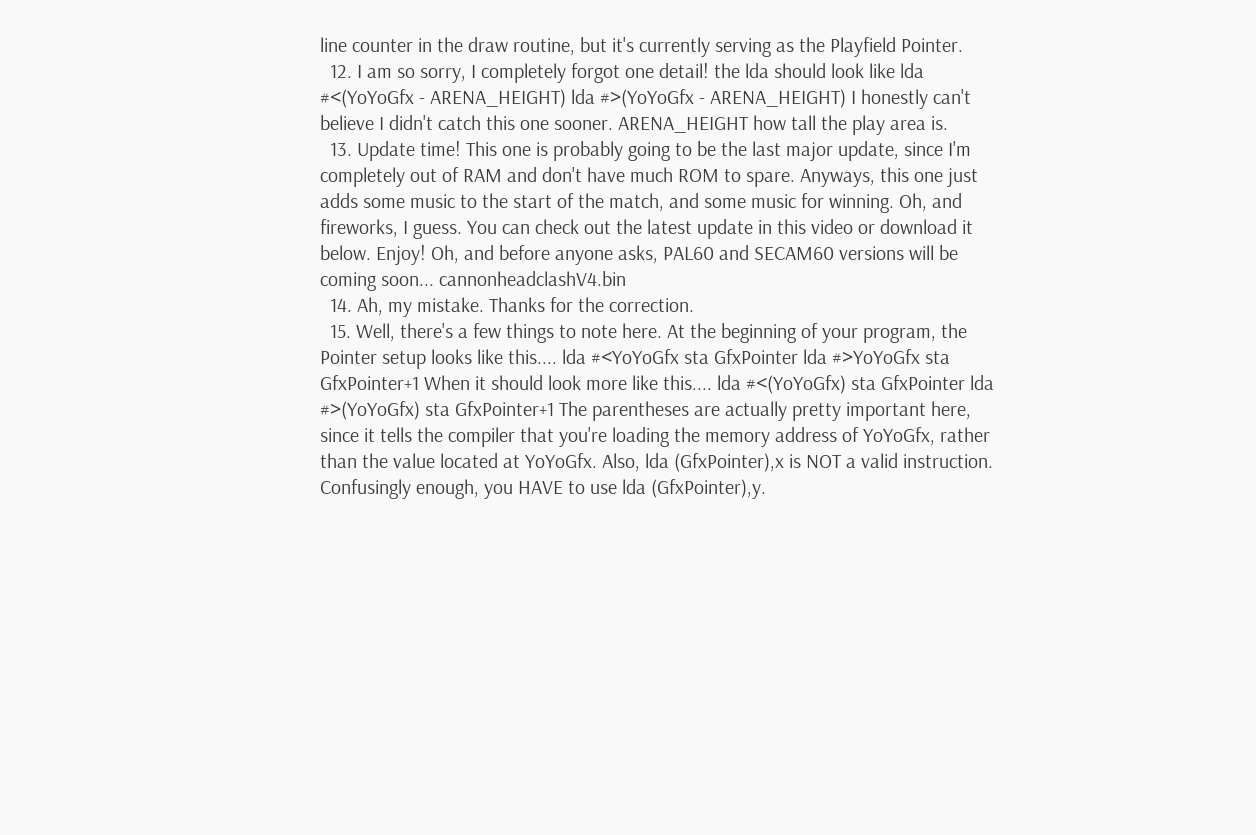line counter in the draw routine, but it's currently serving as the Playfield Pointer.
  12. I am so sorry, I completely forgot one detail! the lda should look like lda #<(YoYoGfx - ARENA_HEIGHT) lda #>(YoYoGfx - ARENA_HEIGHT) I honestly can't believe I didn't catch this one sooner. ARENA_HEIGHT how tall the play area is.
  13. Update time! This one is probably going to be the last major update, since I'm completely out of RAM and don't have much ROM to spare. Anyways, this one just adds some music to the start of the match, and some music for winning. Oh, and fireworks, I guess. You can check out the latest update in this video or download it below. Enjoy! Oh, and before anyone asks, PAL60 and SECAM60 versions will be coming soon... cannonheadclashV4.bin
  14. Ah, my mistake. Thanks for the correction.
  15. Well, there's a few things to note here. At the beginning of your program, the Pointer setup looks like this.... lda #<YoYoGfx sta GfxPointer lda #>YoYoGfx sta GfxPointer+1 When it should look more like this.... lda #<(YoYoGfx) sta GfxPointer lda #>(YoYoGfx) sta GfxPointer+1 The parentheses are actually pretty important here, since it tells the compiler that you're loading the memory address of YoYoGfx, rather than the value located at YoYoGfx. Also, lda (GfxPointer),x is NOT a valid instruction. Confusingly enough, you HAVE to use lda (GfxPointer),y.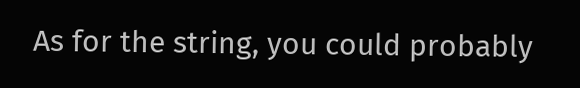As for the string, you could probably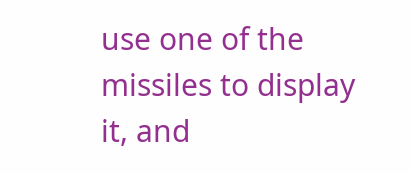use one of the missiles to display it, and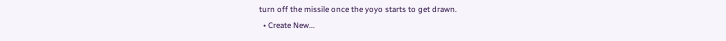turn off the missile once the yoyo starts to get drawn.
  • Create New...